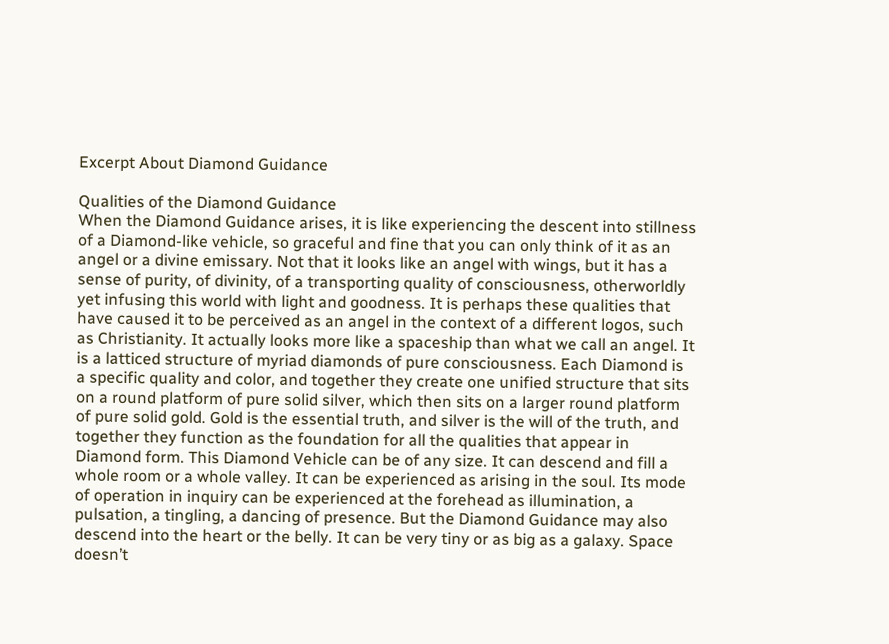Excerpt About Diamond Guidance

Qualities of the Diamond Guidance
When the Diamond Guidance arises, it is like experiencing the descent into stillness of a Diamond-like vehicle, so graceful and fine that you can only think of it as an angel or a divine emissary. Not that it looks like an angel with wings, but it has a sense of purity, of divinity, of a transporting quality of consciousness, otherworldly yet infusing this world with light and goodness. It is perhaps these qualities that have caused it to be perceived as an angel in the context of a different logos, such as Christianity. It actually looks more like a spaceship than what we call an angel. It is a latticed structure of myriad diamonds of pure consciousness. Each Diamond is a specific quality and color, and together they create one unified structure that sits on a round platform of pure solid silver, which then sits on a larger round platform of pure solid gold. Gold is the essential truth, and silver is the will of the truth, and together they function as the foundation for all the qualities that appear in Diamond form. This Diamond Vehicle can be of any size. It can descend and fill a whole room or a whole valley. It can be experienced as arising in the soul. Its mode of operation in inquiry can be experienced at the forehead as illumination, a pulsation, a tingling, a dancing of presence. But the Diamond Guidance may also descend into the heart or the belly. It can be very tiny or as big as a galaxy. Space doesn’t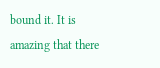bound it. It is amazing that there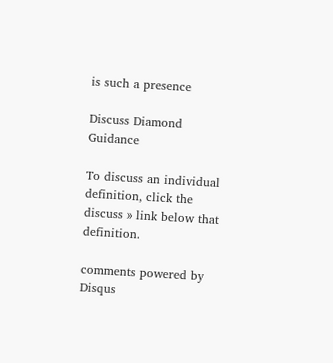is such a presence

Discuss Diamond Guidance

To discuss an individual definition, click the discuss » link below that definition.

comments powered by Disqus